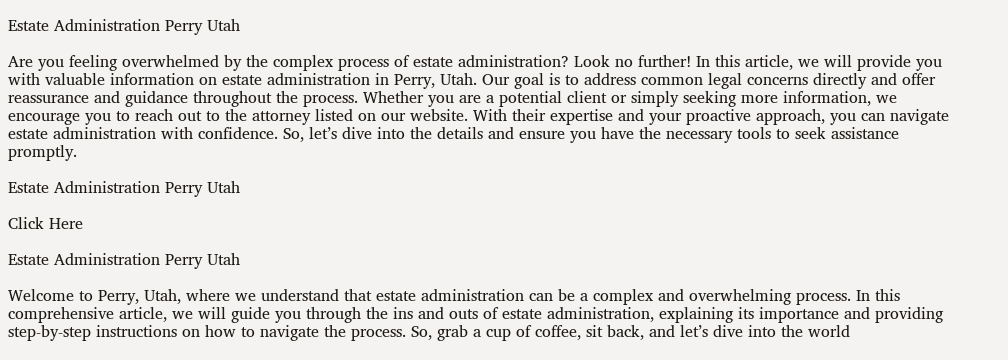Estate Administration Perry Utah

Are you feeling overwhelmed by the complex process of estate administration? Look no further! In this article, we will provide you with valuable information on estate administration in Perry, Utah. Our goal is to address common legal concerns directly and offer reassurance and guidance throughout the process. Whether you are a potential client or simply seeking more information, we encourage you to reach out to the attorney listed on our website. With their expertise and your proactive approach, you can navigate estate administration with confidence. So, let’s dive into the details and ensure you have the necessary tools to seek assistance promptly.

Estate Administration Perry Utah

Click Here

Estate Administration Perry Utah

Welcome to Perry, Utah, where we understand that estate administration can be a complex and overwhelming process. In this comprehensive article, we will guide you through the ins and outs of estate administration, explaining its importance and providing step-by-step instructions on how to navigate the process. So, grab a cup of coffee, sit back, and let’s dive into the world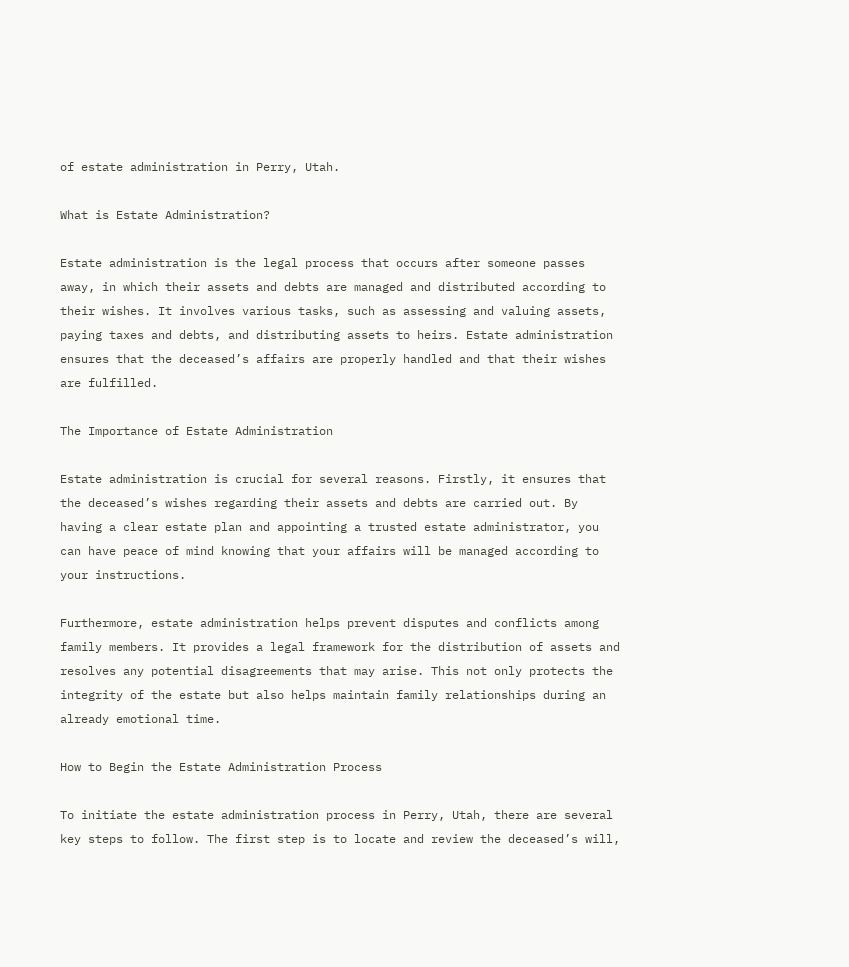of estate administration in Perry, Utah.

What is Estate Administration?

Estate administration is the legal process that occurs after someone passes away, in which their assets and debts are managed and distributed according to their wishes. It involves various tasks, such as assessing and valuing assets, paying taxes and debts, and distributing assets to heirs. Estate administration ensures that the deceased’s affairs are properly handled and that their wishes are fulfilled.

The Importance of Estate Administration

Estate administration is crucial for several reasons. Firstly, it ensures that the deceased’s wishes regarding their assets and debts are carried out. By having a clear estate plan and appointing a trusted estate administrator, you can have peace of mind knowing that your affairs will be managed according to your instructions.

Furthermore, estate administration helps prevent disputes and conflicts among family members. It provides a legal framework for the distribution of assets and resolves any potential disagreements that may arise. This not only protects the integrity of the estate but also helps maintain family relationships during an already emotional time.

How to Begin the Estate Administration Process

To initiate the estate administration process in Perry, Utah, there are several key steps to follow. The first step is to locate and review the deceased’s will,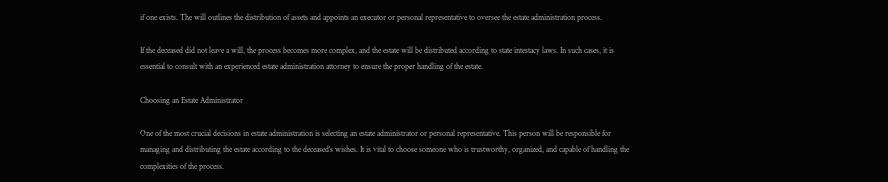if one exists. The will outlines the distribution of assets and appoints an executor or personal representative to oversee the estate administration process.

If the deceased did not leave a will, the process becomes more complex, and the estate will be distributed according to state intestacy laws. In such cases, it is essential to consult with an experienced estate administration attorney to ensure the proper handling of the estate.

Choosing an Estate Administrator

One of the most crucial decisions in estate administration is selecting an estate administrator or personal representative. This person will be responsible for managing and distributing the estate according to the deceased’s wishes. It is vital to choose someone who is trustworthy, organized, and capable of handling the complexities of the process.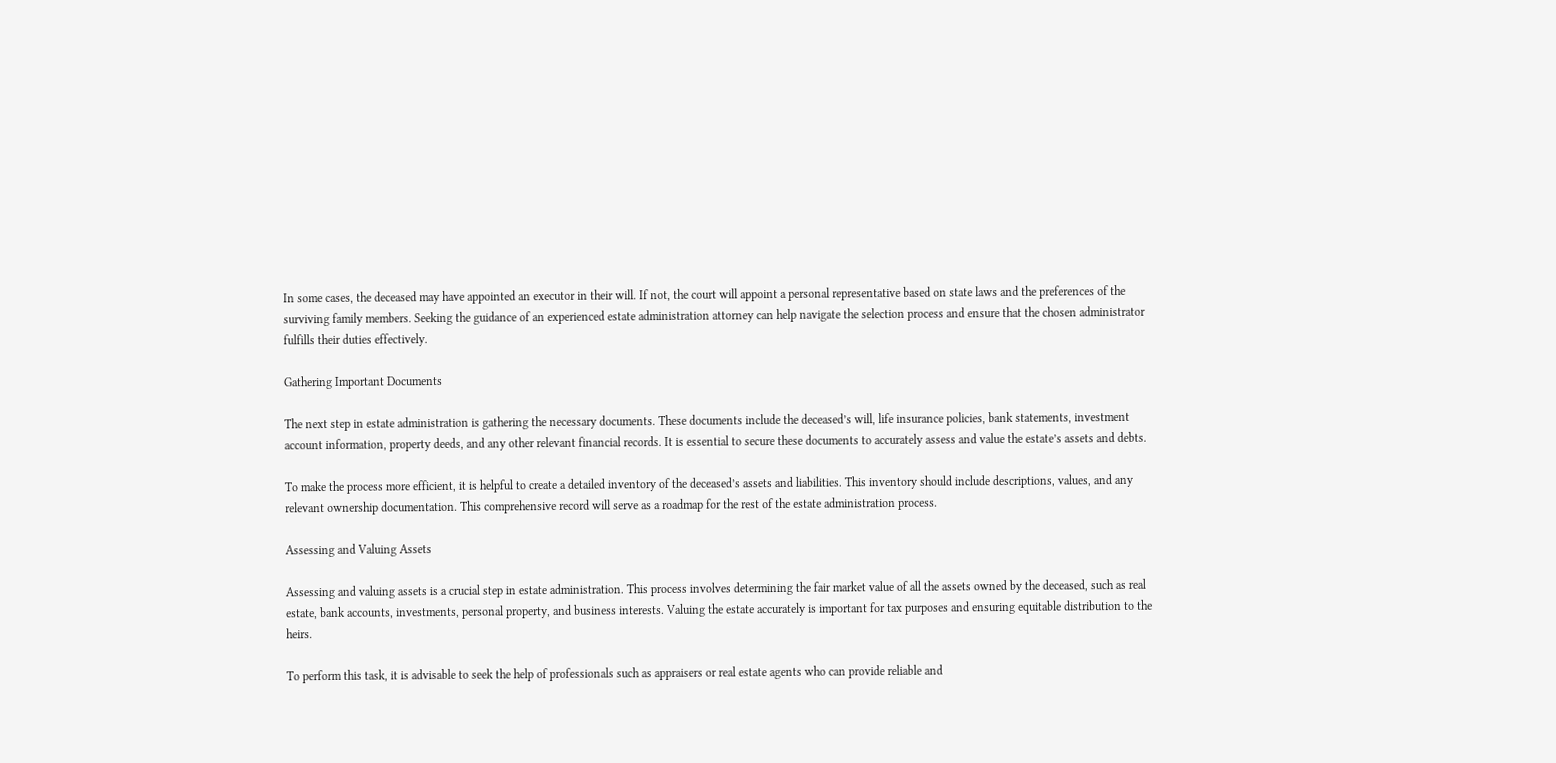In some cases, the deceased may have appointed an executor in their will. If not, the court will appoint a personal representative based on state laws and the preferences of the surviving family members. Seeking the guidance of an experienced estate administration attorney can help navigate the selection process and ensure that the chosen administrator fulfills their duties effectively.

Gathering Important Documents

The next step in estate administration is gathering the necessary documents. These documents include the deceased’s will, life insurance policies, bank statements, investment account information, property deeds, and any other relevant financial records. It is essential to secure these documents to accurately assess and value the estate’s assets and debts.

To make the process more efficient, it is helpful to create a detailed inventory of the deceased’s assets and liabilities. This inventory should include descriptions, values, and any relevant ownership documentation. This comprehensive record will serve as a roadmap for the rest of the estate administration process.

Assessing and Valuing Assets

Assessing and valuing assets is a crucial step in estate administration. This process involves determining the fair market value of all the assets owned by the deceased, such as real estate, bank accounts, investments, personal property, and business interests. Valuing the estate accurately is important for tax purposes and ensuring equitable distribution to the heirs.

To perform this task, it is advisable to seek the help of professionals such as appraisers or real estate agents who can provide reliable and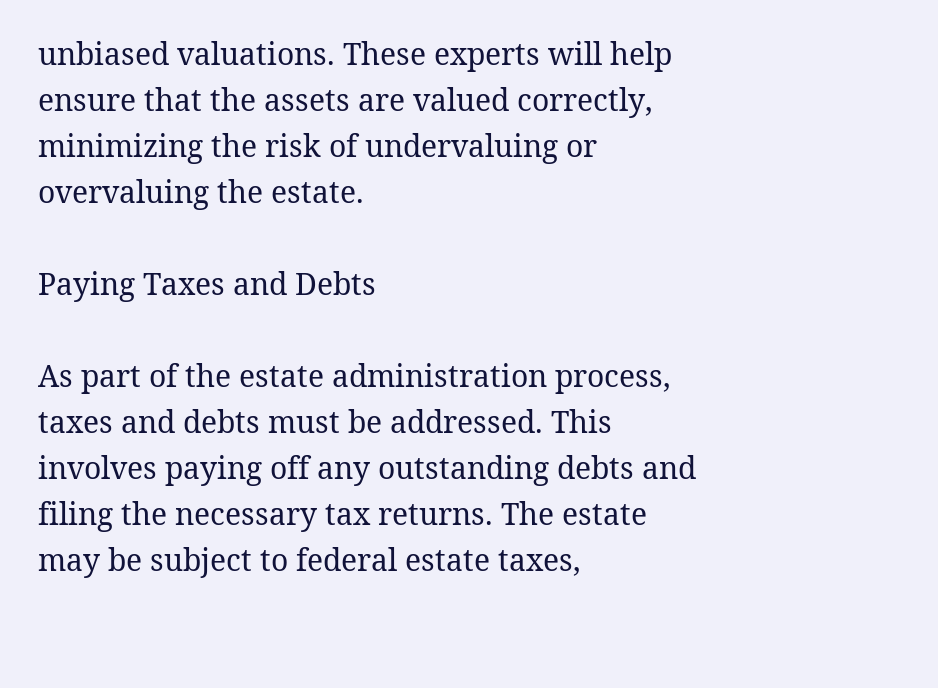unbiased valuations. These experts will help ensure that the assets are valued correctly, minimizing the risk of undervaluing or overvaluing the estate.

Paying Taxes and Debts

As part of the estate administration process, taxes and debts must be addressed. This involves paying off any outstanding debts and filing the necessary tax returns. The estate may be subject to federal estate taxes,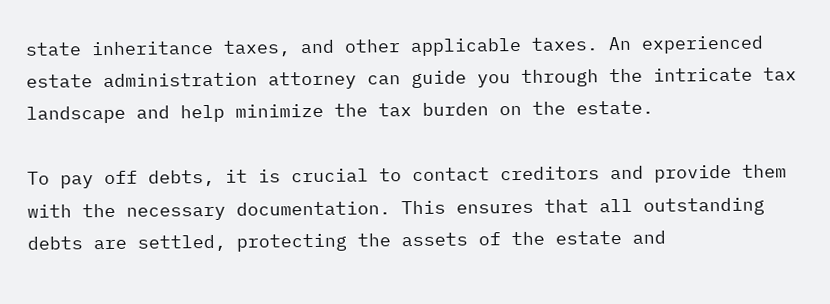state inheritance taxes, and other applicable taxes. An experienced estate administration attorney can guide you through the intricate tax landscape and help minimize the tax burden on the estate.

To pay off debts, it is crucial to contact creditors and provide them with the necessary documentation. This ensures that all outstanding debts are settled, protecting the assets of the estate and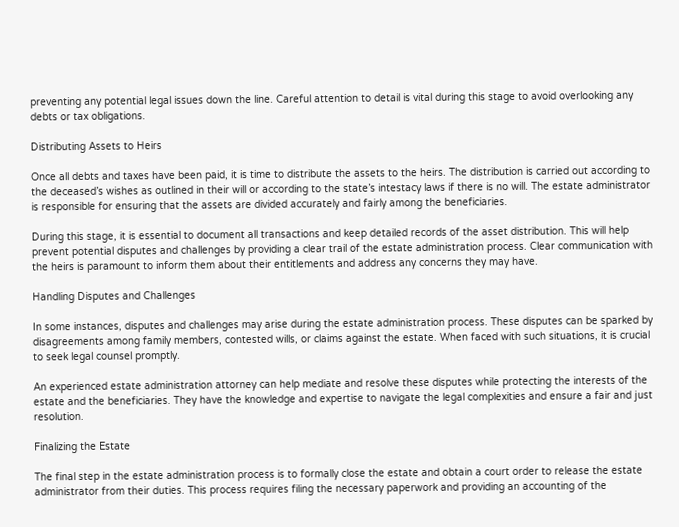preventing any potential legal issues down the line. Careful attention to detail is vital during this stage to avoid overlooking any debts or tax obligations.

Distributing Assets to Heirs

Once all debts and taxes have been paid, it is time to distribute the assets to the heirs. The distribution is carried out according to the deceased’s wishes as outlined in their will or according to the state’s intestacy laws if there is no will. The estate administrator is responsible for ensuring that the assets are divided accurately and fairly among the beneficiaries.

During this stage, it is essential to document all transactions and keep detailed records of the asset distribution. This will help prevent potential disputes and challenges by providing a clear trail of the estate administration process. Clear communication with the heirs is paramount to inform them about their entitlements and address any concerns they may have.

Handling Disputes and Challenges

In some instances, disputes and challenges may arise during the estate administration process. These disputes can be sparked by disagreements among family members, contested wills, or claims against the estate. When faced with such situations, it is crucial to seek legal counsel promptly.

An experienced estate administration attorney can help mediate and resolve these disputes while protecting the interests of the estate and the beneficiaries. They have the knowledge and expertise to navigate the legal complexities and ensure a fair and just resolution.

Finalizing the Estate

The final step in the estate administration process is to formally close the estate and obtain a court order to release the estate administrator from their duties. This process requires filing the necessary paperwork and providing an accounting of the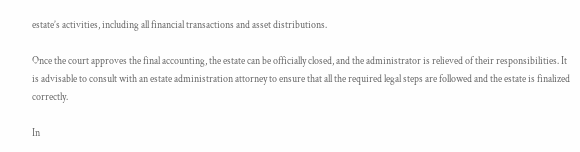estate’s activities, including all financial transactions and asset distributions.

Once the court approves the final accounting, the estate can be officially closed, and the administrator is relieved of their responsibilities. It is advisable to consult with an estate administration attorney to ensure that all the required legal steps are followed and the estate is finalized correctly.

In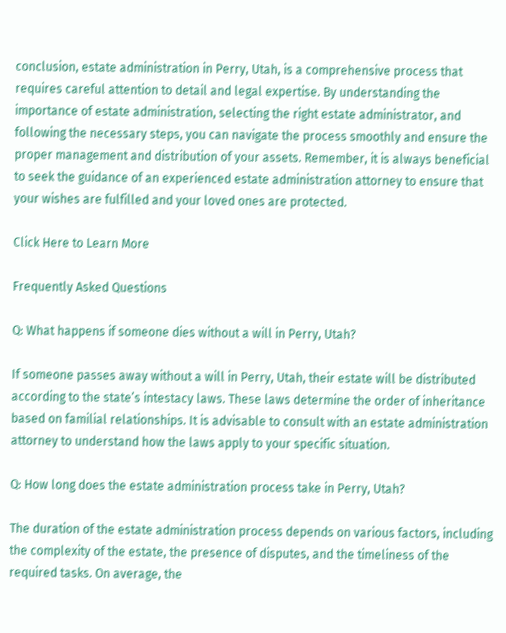conclusion, estate administration in Perry, Utah, is a comprehensive process that requires careful attention to detail and legal expertise. By understanding the importance of estate administration, selecting the right estate administrator, and following the necessary steps, you can navigate the process smoothly and ensure the proper management and distribution of your assets. Remember, it is always beneficial to seek the guidance of an experienced estate administration attorney to ensure that your wishes are fulfilled and your loved ones are protected.

Click Here to Learn More

Frequently Asked Questions

Q: What happens if someone dies without a will in Perry, Utah?

If someone passes away without a will in Perry, Utah, their estate will be distributed according to the state’s intestacy laws. These laws determine the order of inheritance based on familial relationships. It is advisable to consult with an estate administration attorney to understand how the laws apply to your specific situation.

Q: How long does the estate administration process take in Perry, Utah?

The duration of the estate administration process depends on various factors, including the complexity of the estate, the presence of disputes, and the timeliness of the required tasks. On average, the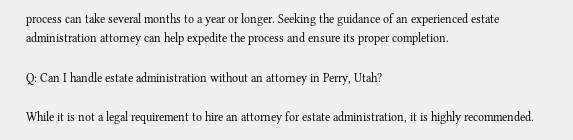process can take several months to a year or longer. Seeking the guidance of an experienced estate administration attorney can help expedite the process and ensure its proper completion.

Q: Can I handle estate administration without an attorney in Perry, Utah?

While it is not a legal requirement to hire an attorney for estate administration, it is highly recommended.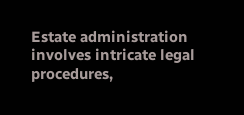Estate administration involves intricate legal procedures,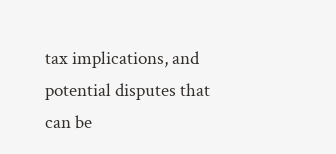tax implications, and potential disputes that can be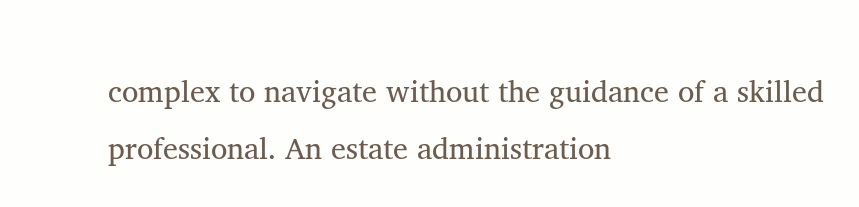complex to navigate without the guidance of a skilled professional. An estate administration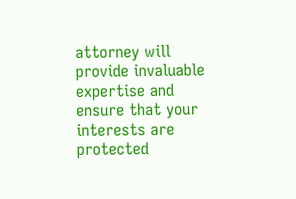attorney will provide invaluable expertise and ensure that your interests are protected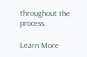throughout the process.

Learn More